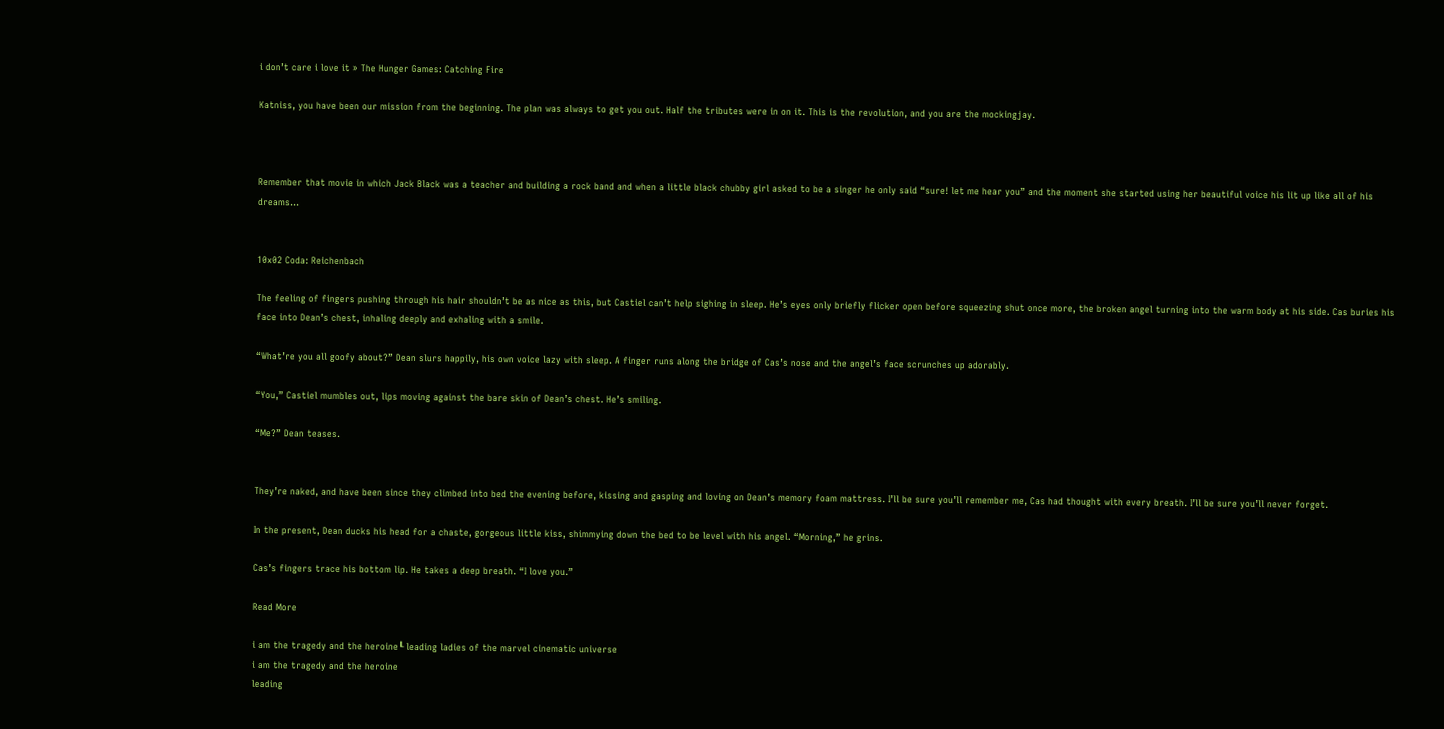i don’t care i love it » The Hunger Games: Catching Fire

Katniss, you have been our mission from the beginning. The plan was always to get you out. Half the tributes were in on it. This is the revolution, and you are the mockingjay.



Remember that movie in which Jack Black was a teacher and building a rock band and when a little black chubby girl asked to be a singer he only said “sure! let me hear you” and the moment she started using her beautiful voice his lit up like all of his dreams…


10x02 Coda: Reichenbach

The feeling of fingers pushing through his hair shouldn’t be as nice as this, but Castiel can’t help sighing in sleep. He’s eyes only briefly flicker open before squeezing shut once more, the broken angel turning into the warm body at his side. Cas buries his face into Dean’s chest, inhaling deeply and exhaling with a smile.

“What’re you all goofy about?” Dean slurs happily, his own voice lazy with sleep. A finger runs along the bridge of Cas’s nose and the angel’s face scrunches up adorably.

“You,” Castiel mumbles out, lips moving against the bare skin of Dean’s chest. He’s smiling.

“Me?” Dean teases.


They’re naked, and have been since they climbed into bed the evening before, kissing and gasping and loving on Dean’s memory foam mattress. I’ll be sure you’ll remember me, Cas had thought with every breath. I’ll be sure you’ll never forget.

In the present, Dean ducks his head for a chaste, gorgeous little kiss, shimmying down the bed to be level with his angel. “Morning,” he grins.

Cas’s fingers trace his bottom lip. He takes a deep breath. “I love you.”

Read More

i am the tragedy and the heroine┖ leading ladies of the marvel cinematic universe
i am the tragedy and the heroine
leading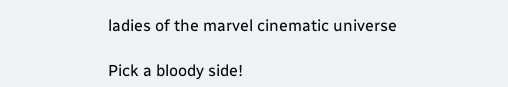ladies of the marvel cinematic universe

Pick a bloody side!